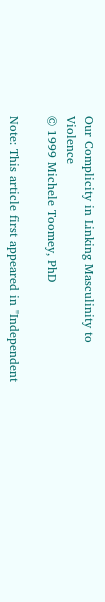Our Complicity in Linking Masculinity to Violence
© 1999 Michele Toomey, PhD

Note: This article first appeared in "Independent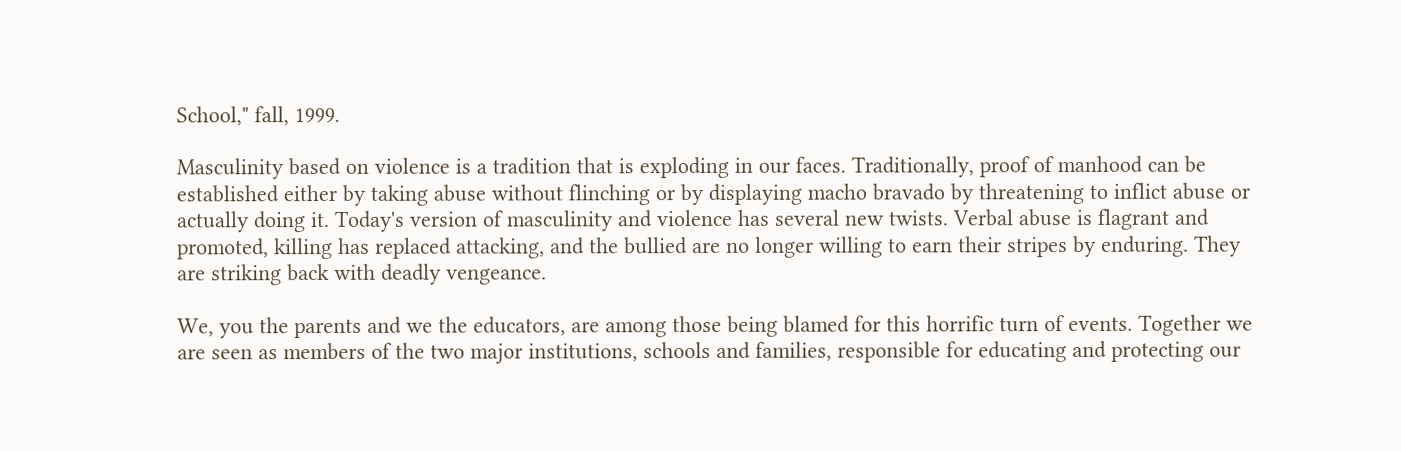School," fall, 1999.

Masculinity based on violence is a tradition that is exploding in our faces. Traditionally, proof of manhood can be established either by taking abuse without flinching or by displaying macho bravado by threatening to inflict abuse or actually doing it. Today's version of masculinity and violence has several new twists. Verbal abuse is flagrant and promoted, killing has replaced attacking, and the bullied are no longer willing to earn their stripes by enduring. They are striking back with deadly vengeance.

We, you the parents and we the educators, are among those being blamed for this horrific turn of events. Together we are seen as members of the two major institutions, schools and families, responsible for educating and protecting our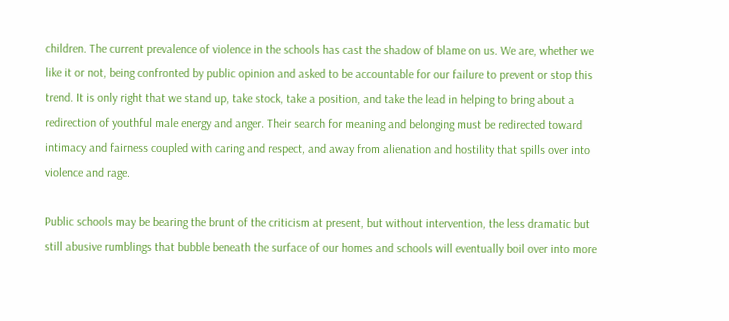children. The current prevalence of violence in the schools has cast the shadow of blame on us. We are, whether we like it or not, being confronted by public opinion and asked to be accountable for our failure to prevent or stop this trend. It is only right that we stand up, take stock, take a position, and take the lead in helping to bring about a redirection of youthful male energy and anger. Their search for meaning and belonging must be redirected toward intimacy and fairness coupled with caring and respect, and away from alienation and hostility that spills over into violence and rage.

Public schools may be bearing the brunt of the criticism at present, but without intervention, the less dramatic but still abusive rumblings that bubble beneath the surface of our homes and schools will eventually boil over into more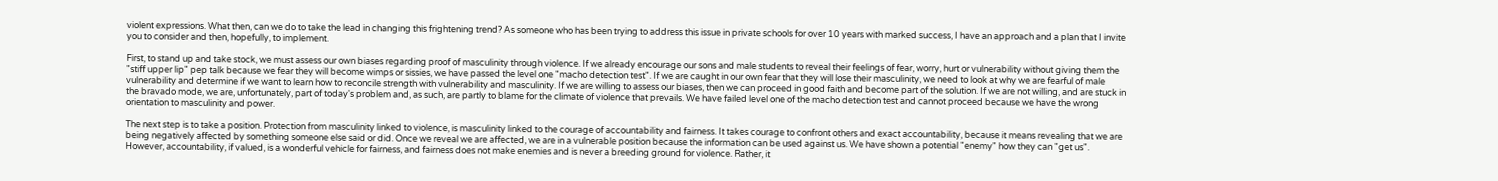violent expressions. What then, can we do to take the lead in changing this frightening trend? As someone who has been trying to address this issue in private schools for over 10 years with marked success, I have an approach and a plan that I invite you to consider and then, hopefully, to implement.

First, to stand up and take stock, we must assess our own biases regarding proof of masculinity through violence. If we already encourage our sons and male students to reveal their feelings of fear, worry, hurt or vulnerability without giving them the "stiff upper lip" pep talk because we fear they will become wimps or sissies, we have passed the level one "macho detection test". If we are caught in our own fear that they will lose their masculinity, we need to look at why we are fearful of male vulnerability and determine if we want to learn how to reconcile strength with vulnerability and masculinity. If we are willing to assess our biases, then we can proceed in good faith and become part of the solution. If we are not willing, and are stuck in the bravado mode, we are, unfortunately, part of today's problem and, as such, are partly to blame for the climate of violence that prevails. We have failed level one of the macho detection test and cannot proceed because we have the wrong orientation to masculinity and power.

The next step is to take a position. Protection from masculinity linked to violence, is masculinity linked to the courage of accountability and fairness. It takes courage to confront others and exact accountability, because it means revealing that we are being negatively affected by something someone else said or did. Once we reveal we are affected, we are in a vulnerable position because the information can be used against us. We have shown a potential "enemy" how they can "get us". However, accountability, if valued, is a wonderful vehicle for fairness, and fairness does not make enemies and is never a breeding ground for violence. Rather, it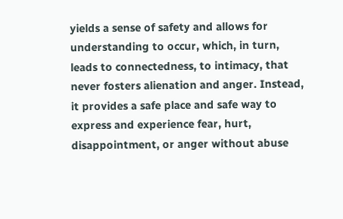yields a sense of safety and allows for understanding to occur, which, in turn, leads to connectedness, to intimacy, that never fosters alienation and anger. Instead, it provides a safe place and safe way to express and experience fear, hurt, disappointment, or anger without abuse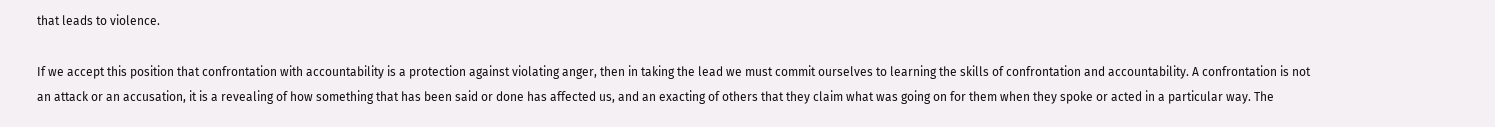that leads to violence.

If we accept this position that confrontation with accountability is a protection against violating anger, then in taking the lead we must commit ourselves to learning the skills of confrontation and accountability. A confrontation is not an attack or an accusation, it is a revealing of how something that has been said or done has affected us, and an exacting of others that they claim what was going on for them when they spoke or acted in a particular way. The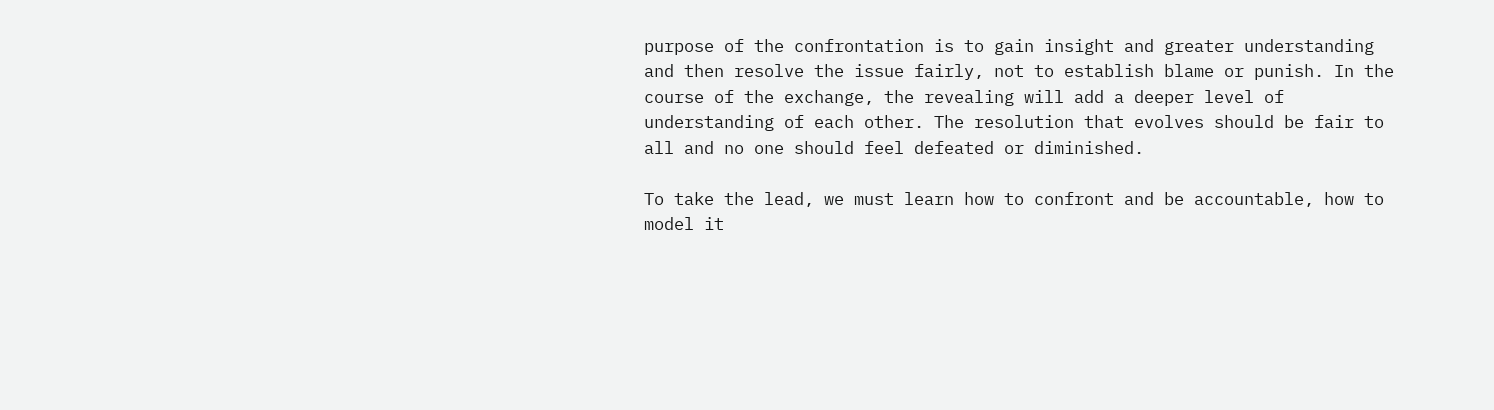purpose of the confrontation is to gain insight and greater understanding and then resolve the issue fairly, not to establish blame or punish. In the course of the exchange, the revealing will add a deeper level of understanding of each other. The resolution that evolves should be fair to all and no one should feel defeated or diminished.

To take the lead, we must learn how to confront and be accountable, how to model it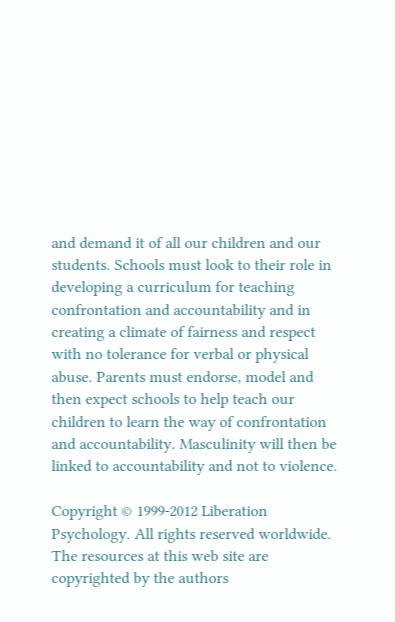and demand it of all our children and our students. Schools must look to their role in developing a curriculum for teaching confrontation and accountability and in creating a climate of fairness and respect with no tolerance for verbal or physical abuse. Parents must endorse, model and then expect schools to help teach our children to learn the way of confrontation and accountability. Masculinity will then be linked to accountability and not to violence.

Copyright © 1999-2012 Liberation Psychology. All rights reserved worldwide. The resources at this web site are copyrighted by the authors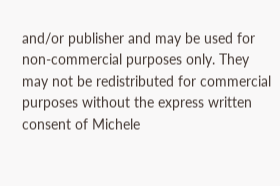and/or publisher and may be used for non-commercial purposes only. They may not be redistributed for commercial purposes without the express written consent of Michele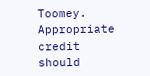Toomey. Appropriate credit should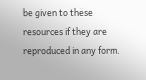be given to these resources if they are reproduced in any form.